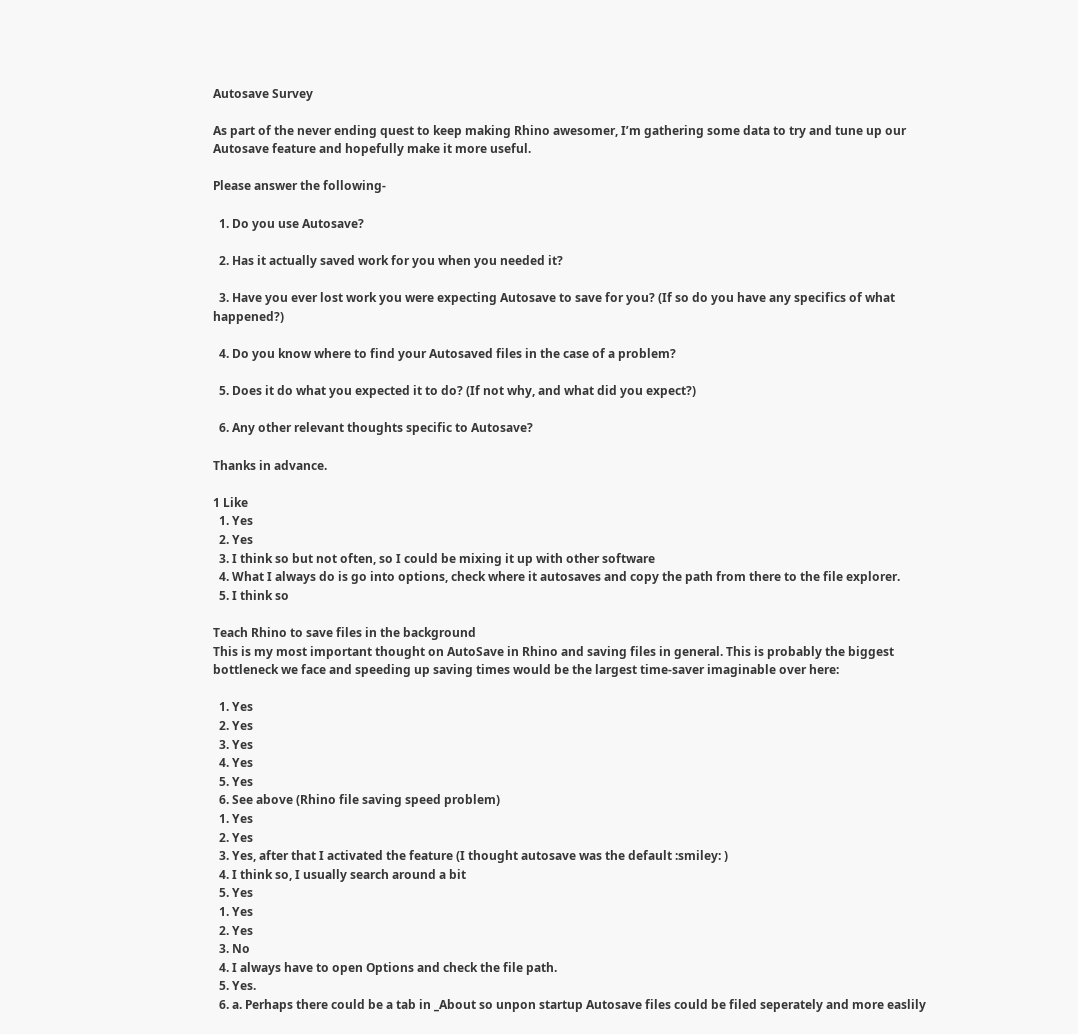Autosave Survey

As part of the never ending quest to keep making Rhino awesomer, I’m gathering some data to try and tune up our Autosave feature and hopefully make it more useful.

Please answer the following-

  1. Do you use Autosave?

  2. Has it actually saved work for you when you needed it?

  3. Have you ever lost work you were expecting Autosave to save for you? (If so do you have any specifics of what happened?)

  4. Do you know where to find your Autosaved files in the case of a problem?

  5. Does it do what you expected it to do? (If not why, and what did you expect?)

  6. Any other relevant thoughts specific to Autosave?

Thanks in advance.

1 Like
  1. Yes
  2. Yes
  3. I think so but not often, so I could be mixing it up with other software
  4. What I always do is go into options, check where it autosaves and copy the path from there to the file explorer.
  5. I think so

Teach Rhino to save files in the background
This is my most important thought on AutoSave in Rhino and saving files in general. This is probably the biggest bottleneck we face and speeding up saving times would be the largest time-saver imaginable over here:

  1. Yes
  2. Yes
  3. Yes
  4. Yes
  5. Yes
  6. See above (Rhino file saving speed problem)
  1. Yes
  2. Yes
  3. Yes, after that I activated the feature (I thought autosave was the default :smiley: )
  4. I think so, I usually search around a bit
  5. Yes
  1. Yes
  2. Yes
  3. No
  4. I always have to open Options and check the file path.
  5. Yes.
  6. a. Perhaps there could be a tab in _About so unpon startup Autosave files could be filed seperately and more easlily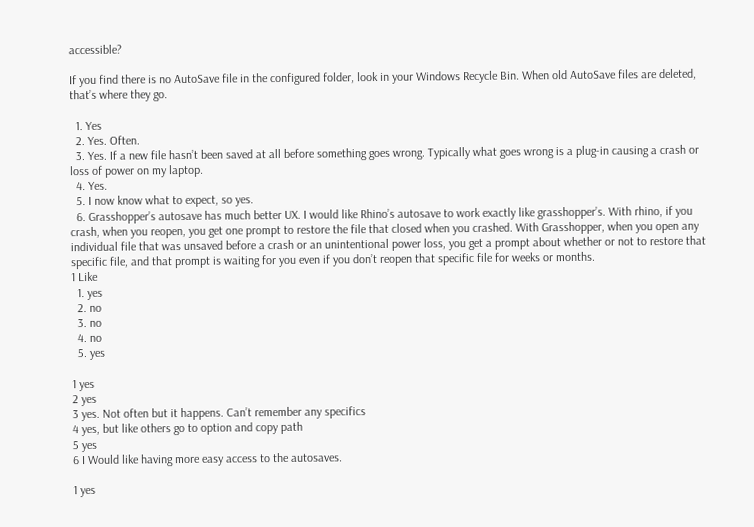accessible?

If you find there is no AutoSave file in the configured folder, look in your Windows Recycle Bin. When old AutoSave files are deleted, that’s where they go.

  1. Yes
  2. Yes. Often.
  3. Yes. If a new file hasn’t been saved at all before something goes wrong. Typically what goes wrong is a plug-in causing a crash or loss of power on my laptop.
  4. Yes.
  5. I now know what to expect, so yes.
  6. Grasshopper’s autosave has much better UX. I would like Rhino’s autosave to work exactly like grasshopper’s. With rhino, if you crash, when you reopen, you get one prompt to restore the file that closed when you crashed. With Grasshopper, when you open any individual file that was unsaved before a crash or an unintentional power loss, you get a prompt about whether or not to restore that specific file, and that prompt is waiting for you even if you don’t reopen that specific file for weeks or months.
1 Like
  1. yes
  2. no
  3. no
  4. no
  5. yes

1 yes
2 yes
3 yes. Not often but it happens. Can’t remember any specifics
4 yes, but like others go to option and copy path
5 yes
6 I Would like having more easy access to the autosaves.

1 yes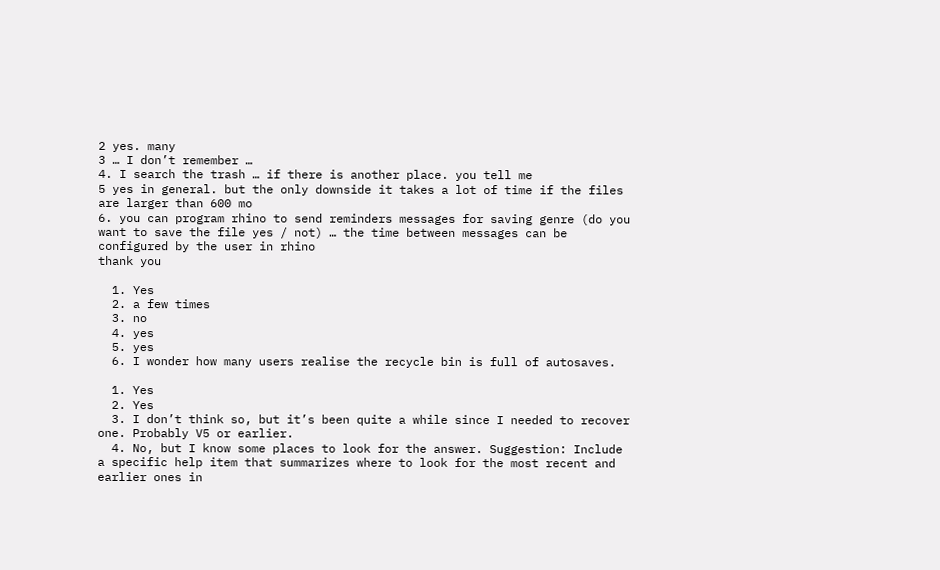2 yes. many
3 … I don’t remember …
4. I search the trash … if there is another place. you tell me
5 yes in general. but the only downside it takes a lot of time if the files are larger than 600 mo
6. you can program rhino to send reminders messages for saving genre (do you want to save the file yes / not) … the time between messages can be configured by the user in rhino
thank you

  1. Yes
  2. a few times
  3. no
  4. yes
  5. yes
  6. I wonder how many users realise the recycle bin is full of autosaves.

  1. Yes
  2. Yes
  3. I don’t think so, but it’s been quite a while since I needed to recover one. Probably V5 or earlier.
  4. No, but I know some places to look for the answer. Suggestion: Include a specific help item that summarizes where to look for the most recent and earlier ones in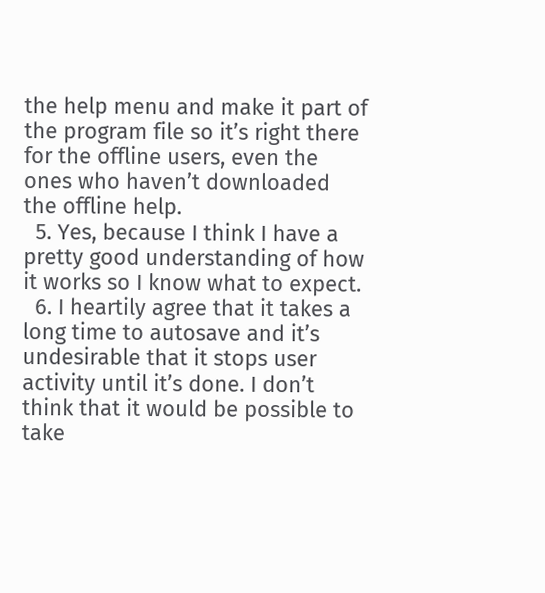the help menu and make it part of the program file so it’s right there for the offline users, even the ones who haven’t downloaded the offline help.
  5. Yes, because I think I have a pretty good understanding of how it works so I know what to expect.
  6. I heartily agree that it takes a long time to autosave and it’s undesirable that it stops user activity until it’s done. I don’t think that it would be possible to take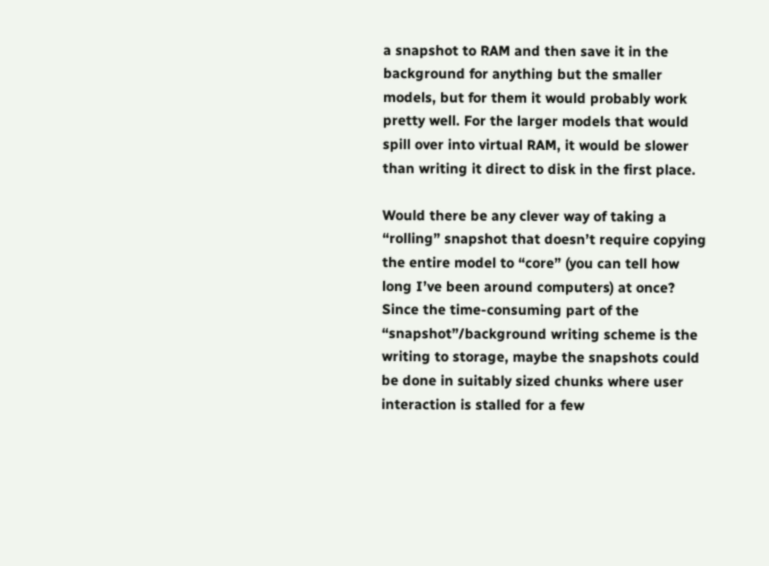a snapshot to RAM and then save it in the background for anything but the smaller models, but for them it would probably work pretty well. For the larger models that would spill over into virtual RAM, it would be slower than writing it direct to disk in the first place.

Would there be any clever way of taking a “rolling” snapshot that doesn’t require copying the entire model to “core” (you can tell how long I’ve been around computers) at once? Since the time-consuming part of the “snapshot”/background writing scheme is the writing to storage, maybe the snapshots could be done in suitably sized chunks where user interaction is stalled for a few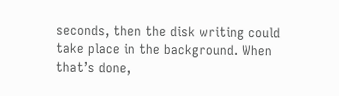seconds, then the disk writing could take place in the background. When that’s done,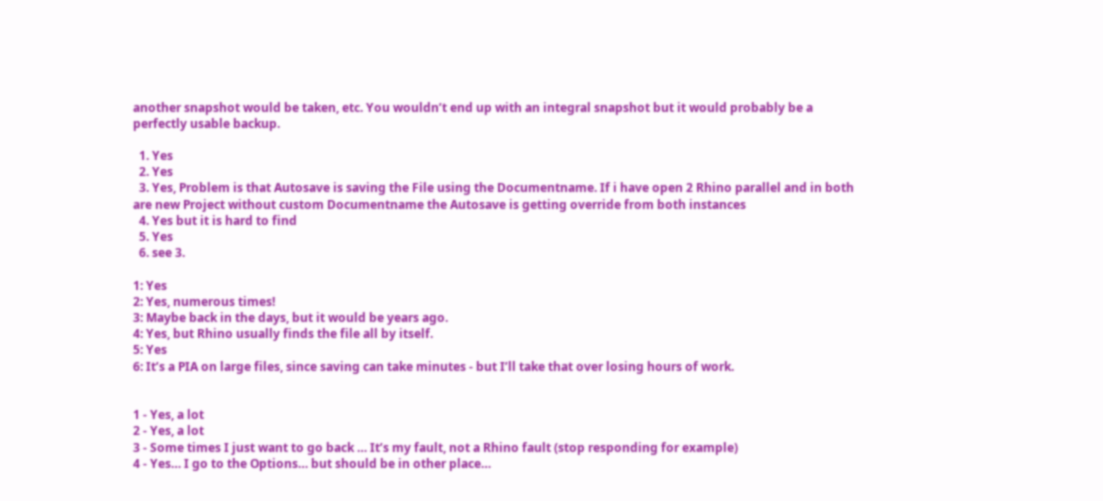another snapshot would be taken, etc. You wouldn’t end up with an integral snapshot but it would probably be a perfectly usable backup.

  1. Yes
  2. Yes
  3. Yes, Problem is that Autosave is saving the File using the Documentname. If i have open 2 Rhino parallel and in both are new Project without custom Documentname the Autosave is getting override from both instances
  4. Yes but it is hard to find
  5. Yes
  6. see 3.

1: Yes
2: Yes, numerous times!
3: Maybe back in the days, but it would be years ago.
4: Yes, but Rhino usually finds the file all by itself.
5: Yes
6: It’s a PIA on large files, since saving can take minutes - but I’ll take that over losing hours of work.


1 - Yes, a lot
2 - Yes, a lot
3 - Some times I just want to go back … It’s my fault, not a Rhino fault (stop responding for example)
4 - Yes… I go to the Options… but should be in other place…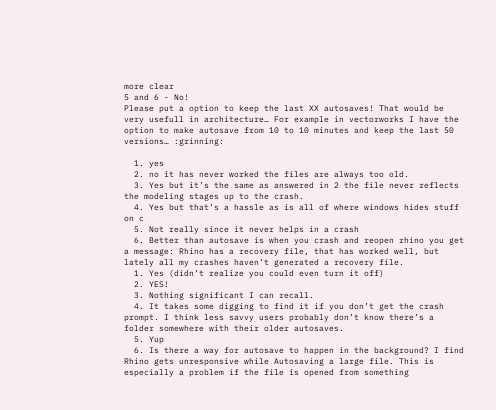more clear
5 and 6 - No!
Please put a option to keep the last XX autosaves! That would be very usefull in architecture… For example in vectorworks I have the option to make autosave from 10 to 10 minutes and keep the last 50 versions… :grinning:

  1. yes
  2. no it has never worked the files are always too old.
  3. Yes but it’s the same as answered in 2 the file never reflects the modeling stages up to the crash.
  4. Yes but that’s a hassle as is all of where windows hides stuff on c
  5. Not really since it never helps in a crash
  6. Better than autosave is when you crash and reopen rhino you get a message: Rhino has a recovery file, that has worked well, but lately all my crashes haven’t generated a recovery file.
  1. Yes (didn’t realize you could even turn it off)
  2. YES!
  3. Nothing significant I can recall.
  4. It takes some digging to find it if you don’t get the crash prompt. I think less savvy users probably don’t know there’s a folder somewhere with their older autosaves.
  5. Yup
  6. Is there a way for autosave to happen in the background? I find Rhino gets unresponsive while Autosaving a large file. This is especially a problem if the file is opened from something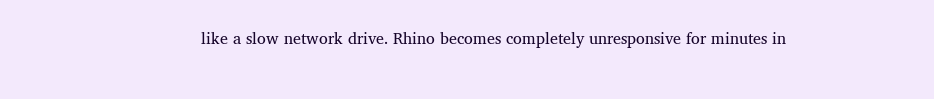like a slow network drive. Rhino becomes completely unresponsive for minutes in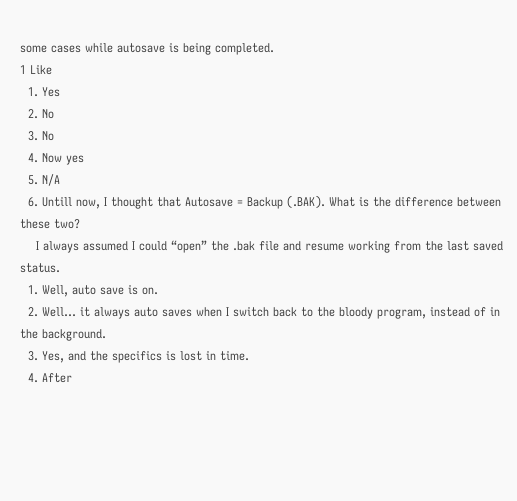some cases while autosave is being completed.
1 Like
  1. Yes
  2. No
  3. No
  4. Now yes
  5. N/A
  6. Untill now, I thought that Autosave = Backup (.BAK). What is the difference between these two?
    I always assumed I could “open” the .bak file and resume working from the last saved status.
  1. Well, auto save is on.
  2. Well… it always auto saves when I switch back to the bloody program, instead of in the background.
  3. Yes, and the specifics is lost in time.
  4. After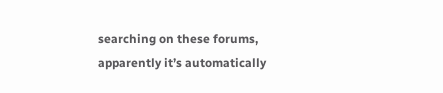searching on these forums, apparently it’s automatically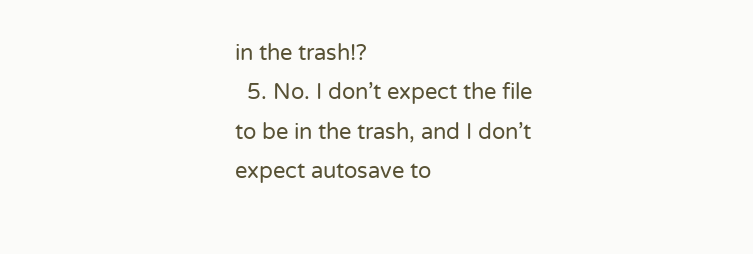in the trash!?
  5. No. I don’t expect the file to be in the trash, and I don’t expect autosave to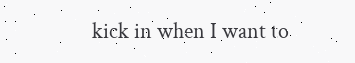kick in when I want to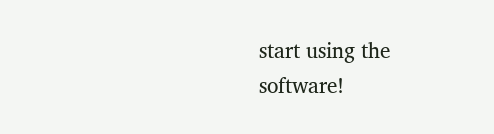start using the software!